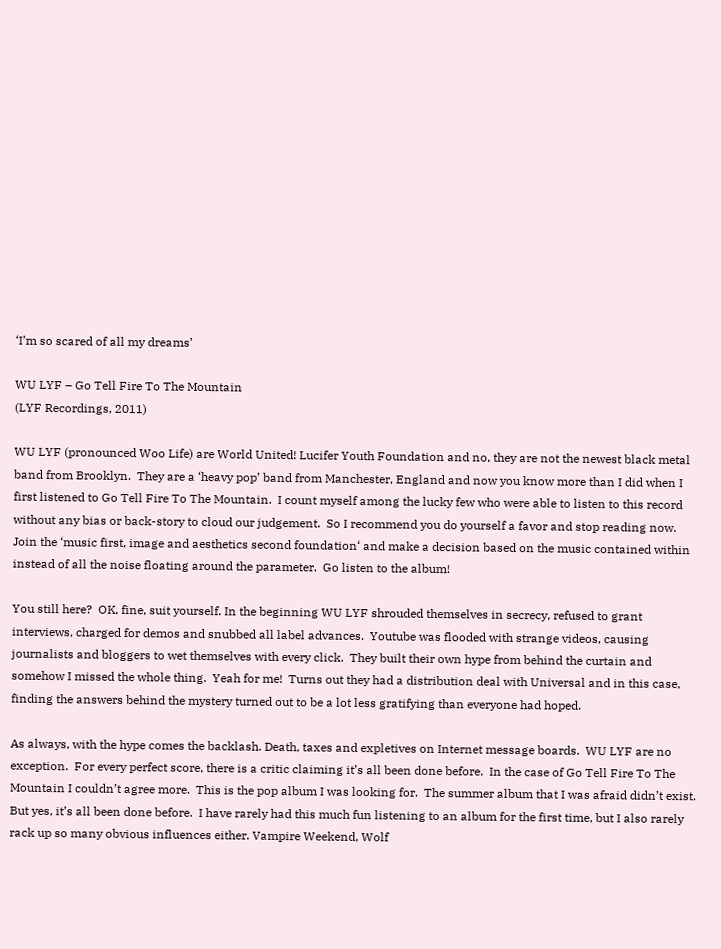‘I’m so scared of all my dreams’

WU LYF – Go Tell Fire To The Mountain
(LYF Recordings, 2011)

WU LYF (pronounced Woo Life) are World United! Lucifer Youth Foundation and no, they are not the newest black metal band from Brooklyn.  They are a ‘heavy pop’ band from Manchester, England and now you know more than I did when I first listened to Go Tell Fire To The Mountain.  I count myself among the lucky few who were able to listen to this record without any bias or back-story to cloud our judgement.  So I recommend you do yourself a favor and stop reading now.  Join the ‘music first, image and aesthetics second foundation‘ and make a decision based on the music contained within instead of all the noise floating around the parameter.  Go listen to the album!

You still here?  OK, fine, suit yourself. In the beginning WU LYF shrouded themselves in secrecy, refused to grant interviews, charged for demos and snubbed all label advances.  Youtube was flooded with strange videos, causing journalists and bloggers to wet themselves with every click.  They built their own hype from behind the curtain and somehow I missed the whole thing.  Yeah for me!  Turns out they had a distribution deal with Universal and in this case, finding the answers behind the mystery turned out to be a lot less gratifying than everyone had hoped.

As always, with the hype comes the backlash. Death, taxes and expletives on Internet message boards.  WU LYF are no exception.  For every perfect score, there is a critic claiming it’s all been done before.  In the case of Go Tell Fire To The Mountain I couldn’t agree more.  This is the pop album I was looking for.  The summer album that I was afraid didn’t exist.  But yes, it’s all been done before.  I have rarely had this much fun listening to an album for the first time, but I also rarely rack up so many obvious influences either. Vampire Weekend, Wolf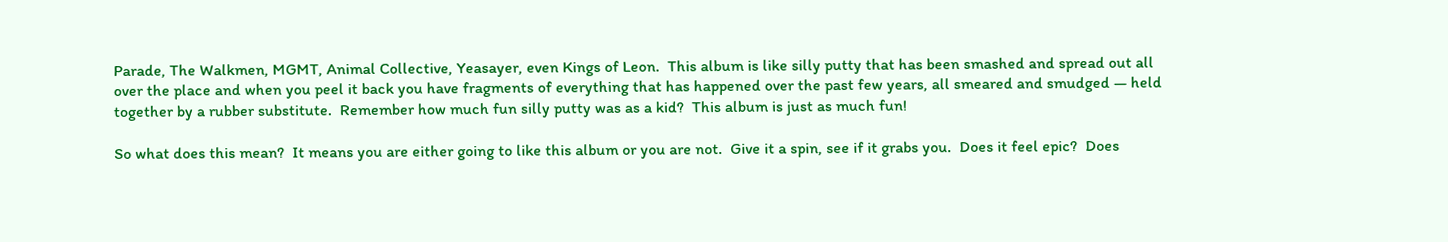Parade, The Walkmen, MGMT, Animal Collective, Yeasayer, even Kings of Leon.  This album is like silly putty that has been smashed and spread out all over the place and when you peel it back you have fragments of everything that has happened over the past few years, all smeared and smudged — held together by a rubber substitute.  Remember how much fun silly putty was as a kid?  This album is just as much fun!

So what does this mean?  It means you are either going to like this album or you are not.  Give it a spin, see if it grabs you.  Does it feel epic?  Does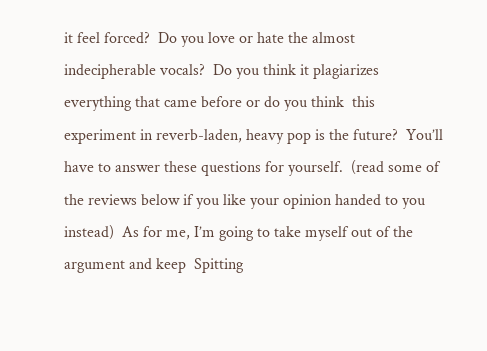it feel forced?  Do you love or hate the almost indecipherable vocals?  Do you think it plagiarizes everything that came before or do you think  this experiment in reverb-laden, heavy pop is the future?  You’ll have to answer these questions for yourself.  (read some of the reviews below if you like your opinion handed to you instead)  As for me, I’m going to take myself out of the argument and keep  Spitting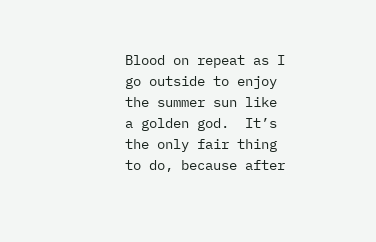Blood on repeat as I go outside to enjoy the summer sun like a golden god.  It’s the only fair thing to do, because after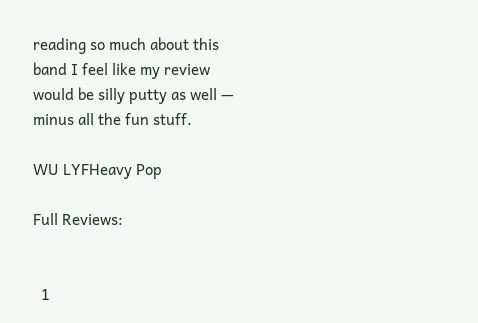reading so much about this band I feel like my review would be silly putty as well — minus all the fun stuff.

WU LYFHeavy Pop

Full Reviews:


  1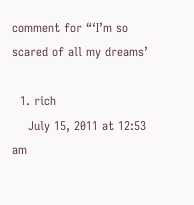comment for “‘I’m so scared of all my dreams’

  1. rich
    July 15, 2011 at 12:53 am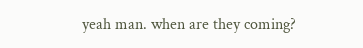yeah man. when are they coming?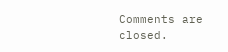Comments are closed.